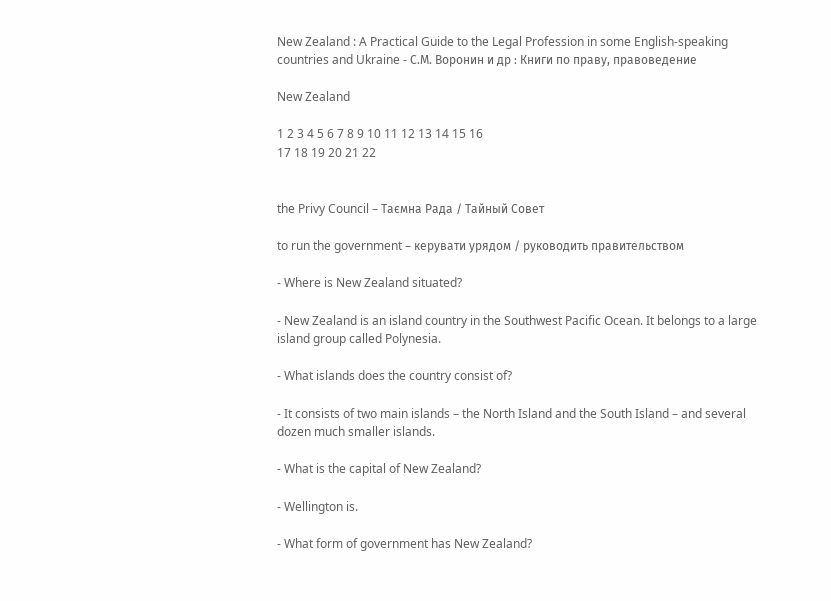New Zealand : A Practical Guide to the Legal Profession in some English-speaking countries and Ukraine - С.М. Воронин и др : Книги по праву, правоведение

New Zealand

1 2 3 4 5 6 7 8 9 10 11 12 13 14 15 16
17 18 19 20 21 22


the Privy Council – Таємна Рада / Тайный Совет

to run the government – керувати урядом / руководить правительством

- Where is New Zealand situated?

- New Zealand is an island country in the Southwest Pacific Ocean. It belongs to a large island group called Polynesia.

- What islands does the country consist of?

- It consists of two main islands – the North Island and the South Island – and several dozen much smaller islands.

- What is the capital of New Zealand?

- Wellington is.

- What form of government has New Zealand?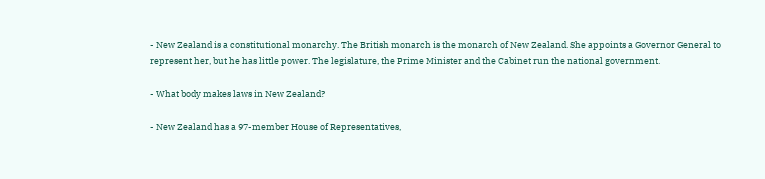- New Zealand is a constitutional monarchy. The British monarch is the monarch of New Zealand. She appoints a Governor General to represent her, but he has little power. The legislature, the Prime Minister and the Cabinet run the national government.

- What body makes laws in New Zealand?

- New Zealand has a 97-member House of Representatives,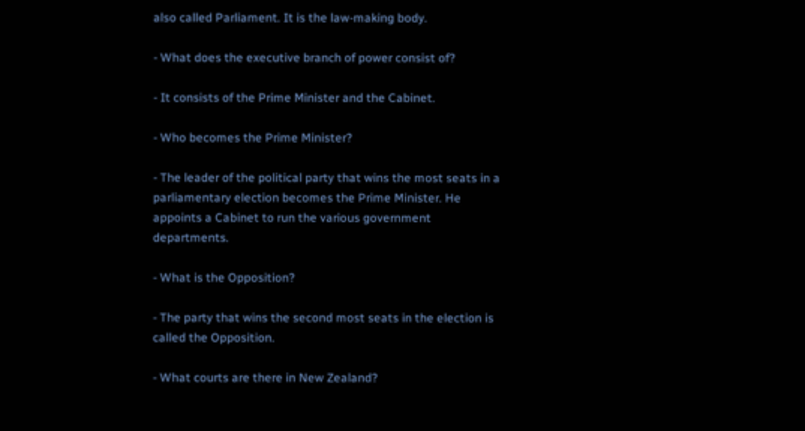also called Parliament. It is the law-making body.

- What does the executive branch of power consist of?

- It consists of the Prime Minister and the Cabinet.

- Who becomes the Prime Minister?

- The leader of the political party that wins the most seats in a parliamentary election becomes the Prime Minister. He appoints a Cabinet to run the various government departments.

- What is the Opposition?

- The party that wins the second most seats in the election is called the Opposition.

- What courts are there in New Zealand?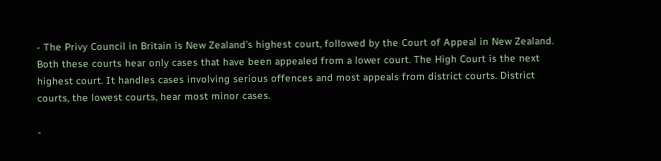- The Privy Council in Britain is New Zealand’s highest court, followed by the Court of Appeal in New Zealand. Both these courts hear only cases that have been appealed from a lower court. The High Court is the next highest court. It handles cases involving serious offences and most appeals from district courts. District courts, the lowest courts, hear most minor cases.

-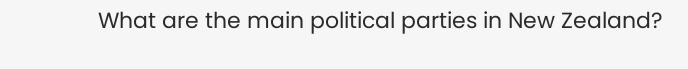What are the main political parties in New Zealand?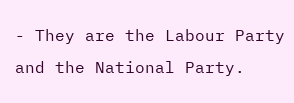- They are the Labour Party and the National Party.